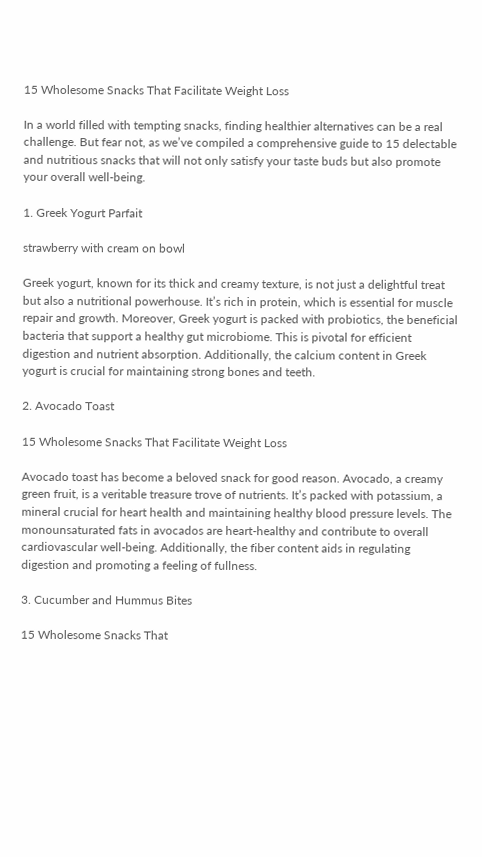15 Wholesome Snacks That Facilitate Weight Loss

In a world filled with tempting snacks, finding healthier alternatives can be a real challenge. But fear not, as we’ve compiled a comprehensive guide to 15 delectable and nutritious snacks that will not only satisfy your taste buds but also promote your overall well-being.

1. Greek Yogurt Parfait

strawberry with cream on bowl

Greek yogurt, known for its thick and creamy texture, is not just a delightful treat but also a nutritional powerhouse. It’s rich in protein, which is essential for muscle repair and growth. Moreover, Greek yogurt is packed with probiotics, the beneficial bacteria that support a healthy gut microbiome. This is pivotal for efficient digestion and nutrient absorption. Additionally, the calcium content in Greek yogurt is crucial for maintaining strong bones and teeth.

2. Avocado Toast

15 Wholesome Snacks That Facilitate Weight Loss

Avocado toast has become a beloved snack for good reason. Avocado, a creamy green fruit, is a veritable treasure trove of nutrients. It’s packed with potassium, a mineral crucial for heart health and maintaining healthy blood pressure levels. The monounsaturated fats in avocados are heart-healthy and contribute to overall cardiovascular well-being. Additionally, the fiber content aids in regulating digestion and promoting a feeling of fullness.

3. Cucumber and Hummus Bites

15 Wholesome Snacks That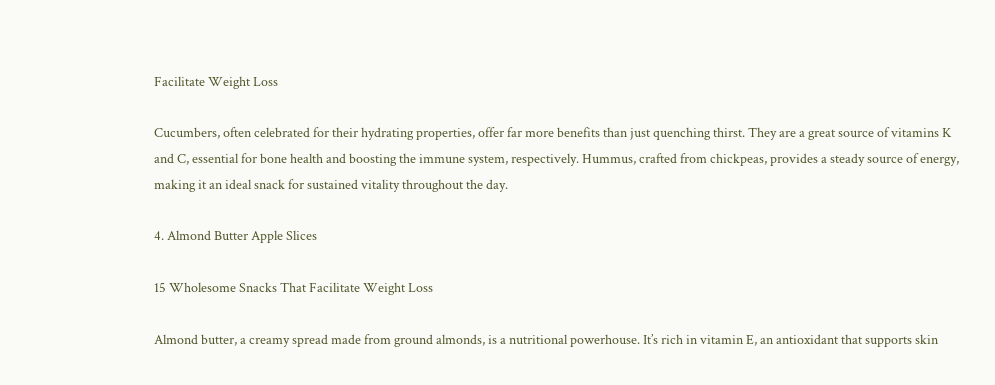Facilitate Weight Loss

Cucumbers, often celebrated for their hydrating properties, offer far more benefits than just quenching thirst. They are a great source of vitamins K and C, essential for bone health and boosting the immune system, respectively. Hummus, crafted from chickpeas, provides a steady source of energy, making it an ideal snack for sustained vitality throughout the day.

4. Almond Butter Apple Slices

15 Wholesome Snacks That Facilitate Weight Loss

Almond butter, a creamy spread made from ground almonds, is a nutritional powerhouse. It’s rich in vitamin E, an antioxidant that supports skin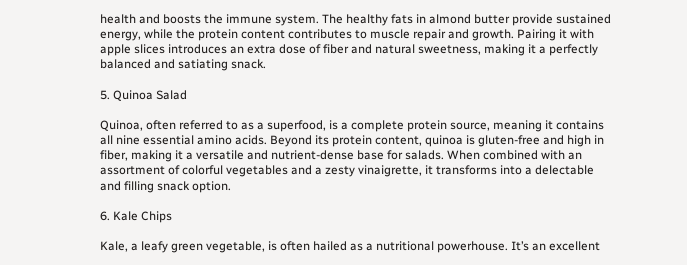health and boosts the immune system. The healthy fats in almond butter provide sustained energy, while the protein content contributes to muscle repair and growth. Pairing it with apple slices introduces an extra dose of fiber and natural sweetness, making it a perfectly balanced and satiating snack.

5. Quinoa Salad

Quinoa, often referred to as a superfood, is a complete protein source, meaning it contains all nine essential amino acids. Beyond its protein content, quinoa is gluten-free and high in fiber, making it a versatile and nutrient-dense base for salads. When combined with an assortment of colorful vegetables and a zesty vinaigrette, it transforms into a delectable and filling snack option.

6. Kale Chips

Kale, a leafy green vegetable, is often hailed as a nutritional powerhouse. It’s an excellent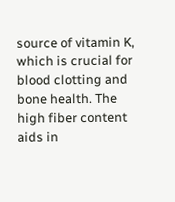source of vitamin K, which is crucial for blood clotting and bone health. The high fiber content aids in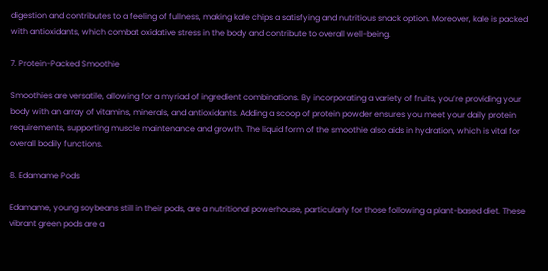digestion and contributes to a feeling of fullness, making kale chips a satisfying and nutritious snack option. Moreover, kale is packed with antioxidants, which combat oxidative stress in the body and contribute to overall well-being.

7. Protein-Packed Smoothie

Smoothies are versatile, allowing for a myriad of ingredient combinations. By incorporating a variety of fruits, you’re providing your body with an array of vitamins, minerals, and antioxidants. Adding a scoop of protein powder ensures you meet your daily protein requirements, supporting muscle maintenance and growth. The liquid form of the smoothie also aids in hydration, which is vital for overall bodily functions.

8. Edamame Pods

Edamame, young soybeans still in their pods, are a nutritional powerhouse, particularly for those following a plant-based diet. These vibrant green pods are a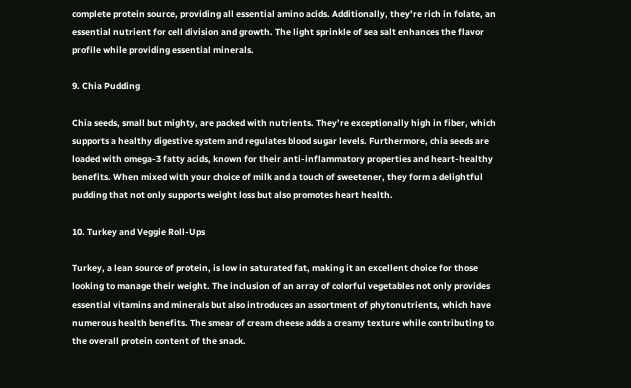complete protein source, providing all essential amino acids. Additionally, they’re rich in folate, an essential nutrient for cell division and growth. The light sprinkle of sea salt enhances the flavor profile while providing essential minerals.

9. Chia Pudding

Chia seeds, small but mighty, are packed with nutrients. They’re exceptionally high in fiber, which supports a healthy digestive system and regulates blood sugar levels. Furthermore, chia seeds are loaded with omega-3 fatty acids, known for their anti-inflammatory properties and heart-healthy benefits. When mixed with your choice of milk and a touch of sweetener, they form a delightful pudding that not only supports weight loss but also promotes heart health.

10. Turkey and Veggie Roll-Ups

Turkey, a lean source of protein, is low in saturated fat, making it an excellent choice for those looking to manage their weight. The inclusion of an array of colorful vegetables not only provides essential vitamins and minerals but also introduces an assortment of phytonutrients, which have numerous health benefits. The smear of cream cheese adds a creamy texture while contributing to the overall protein content of the snack.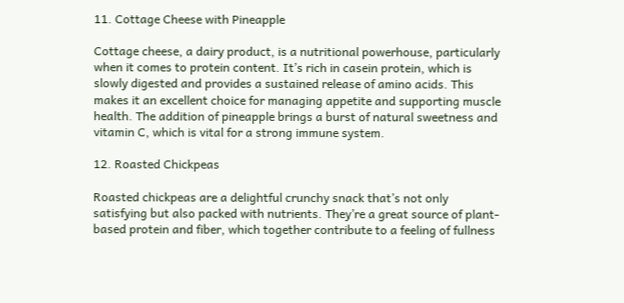11. Cottage Cheese with Pineapple

Cottage cheese, a dairy product, is a nutritional powerhouse, particularly when it comes to protein content. It’s rich in casein protein, which is slowly digested and provides a sustained release of amino acids. This makes it an excellent choice for managing appetite and supporting muscle health. The addition of pineapple brings a burst of natural sweetness and vitamin C, which is vital for a strong immune system.

12. Roasted Chickpeas

Roasted chickpeas are a delightful crunchy snack that’s not only satisfying but also packed with nutrients. They’re a great source of plant-based protein and fiber, which together contribute to a feeling of fullness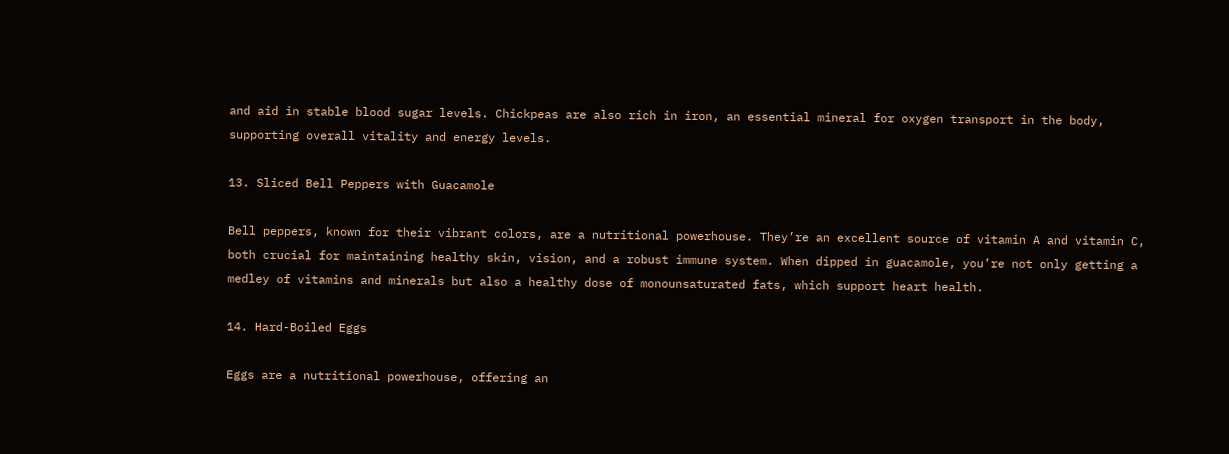and aid in stable blood sugar levels. Chickpeas are also rich in iron, an essential mineral for oxygen transport in the body, supporting overall vitality and energy levels.

13. Sliced Bell Peppers with Guacamole

Bell peppers, known for their vibrant colors, are a nutritional powerhouse. They’re an excellent source of vitamin A and vitamin C, both crucial for maintaining healthy skin, vision, and a robust immune system. When dipped in guacamole, you’re not only getting a medley of vitamins and minerals but also a healthy dose of monounsaturated fats, which support heart health.

14. Hard-Boiled Eggs

Eggs are a nutritional powerhouse, offering an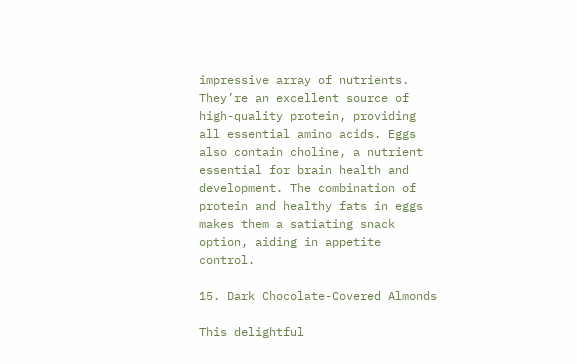impressive array of nutrients. They’re an excellent source of high-quality protein, providing all essential amino acids. Eggs also contain choline, a nutrient essential for brain health and development. The combination of protein and healthy fats in eggs makes them a satiating snack option, aiding in appetite control.

15. Dark Chocolate-Covered Almonds

This delightful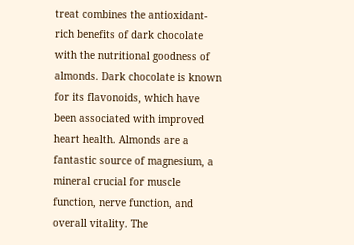treat combines the antioxidant-rich benefits of dark chocolate with the nutritional goodness of almonds. Dark chocolate is known for its flavonoids, which have been associated with improved heart health. Almonds are a fantastic source of magnesium, a mineral crucial for muscle function, nerve function, and overall vitality. The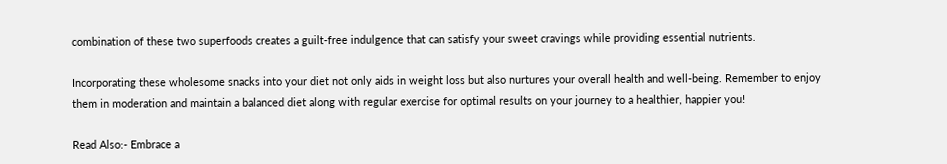combination of these two superfoods creates a guilt-free indulgence that can satisfy your sweet cravings while providing essential nutrients.

Incorporating these wholesome snacks into your diet not only aids in weight loss but also nurtures your overall health and well-being. Remember to enjoy them in moderation and maintain a balanced diet along with regular exercise for optimal results on your journey to a healthier, happier you!

Read Also:- Embrace a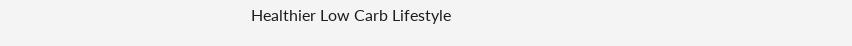Healthier Low Carb Lifestyle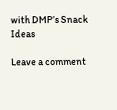with DMP’s Snack Ideas

Leave a comment